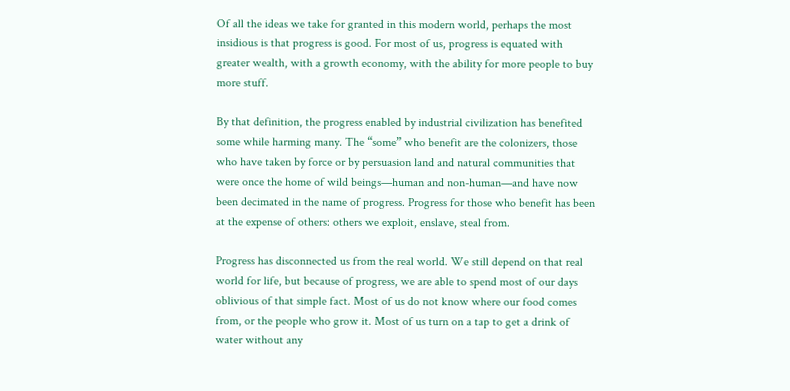Of all the ideas we take for granted in this modern world, perhaps the most insidious is that progress is good. For most of us, progress is equated with greater wealth, with a growth economy, with the ability for more people to buy more stuff.

By that definition, the progress enabled by industrial civilization has benefited some while harming many. The “some” who benefit are the colonizers, those who have taken by force or by persuasion land and natural communities that were once the home of wild beings—human and non-human—and have now been decimated in the name of progress. Progress for those who benefit has been at the expense of others: others we exploit, enslave, steal from.

Progress has disconnected us from the real world. We still depend on that real world for life, but because of progress, we are able to spend most of our days oblivious of that simple fact. Most of us do not know where our food comes from, or the people who grow it. Most of us turn on a tap to get a drink of water without any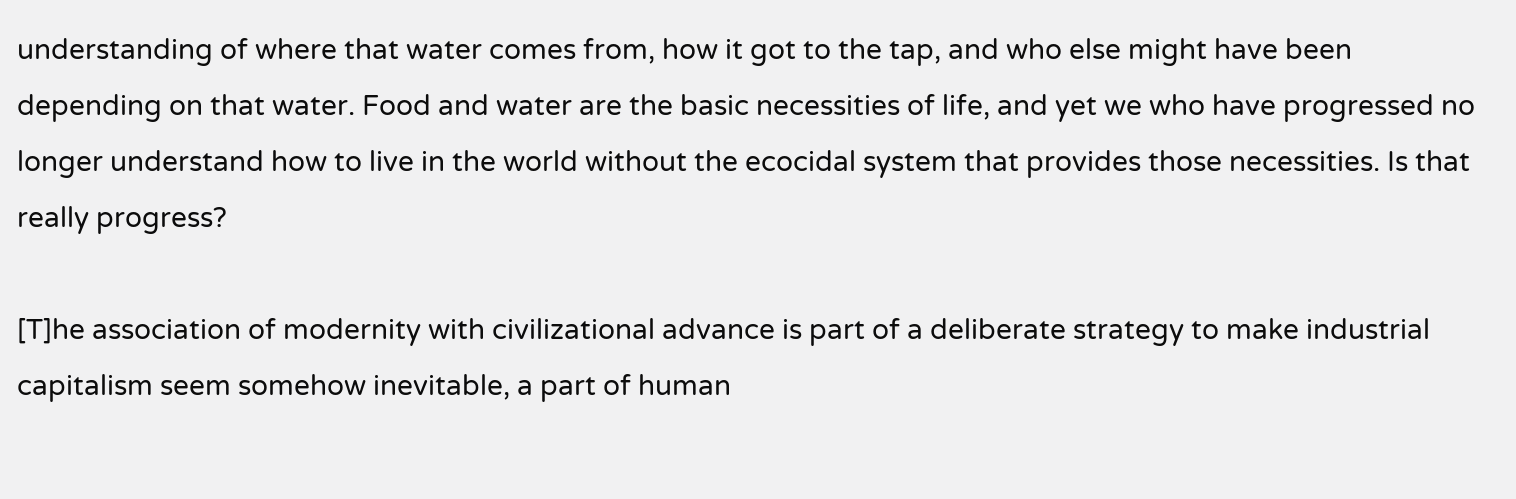understanding of where that water comes from, how it got to the tap, and who else might have been depending on that water. Food and water are the basic necessities of life, and yet we who have progressed no longer understand how to live in the world without the ecocidal system that provides those necessities. Is that really progress?

[T]he association of modernity with civilizational advance is part of a deliberate strategy to make industrial capitalism seem somehow inevitable, a part of human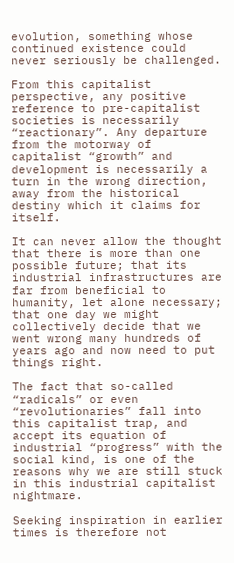evolution, something whose continued existence could never seriously be challenged.

From this capitalist perspective, any positive reference to pre-capitalist societies is necessarily “reactionary”. Any departure from the motorway of capitalist “growth” and development is necessarily a turn in the wrong direction, away from the historical destiny which it claims for itself.

It can never allow the thought that there is more than one possible future; that its industrial infrastructures are far from beneficial to humanity, let alone necessary; that one day we might collectively decide that we went wrong many hundreds of years ago and now need to put things right.

The fact that so-called “radicals” or even “revolutionaries” fall into this capitalist trap, and accept its equation of industrial “progress” with the social kind, is one of the reasons why we are still stuck in this industrial capitalist nightmare.

Seeking inspiration in earlier times is therefore not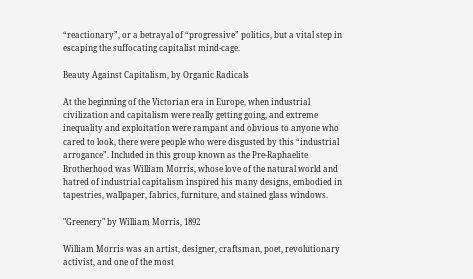“reactionary”, or a betrayal of “progressive” politics, but a vital step in escaping the suffocating capitalist mind-cage.

Beauty Against Capitalism, by Organic Radicals

At the beginning of the Victorian era in Europe, when industrial civilization and capitalism were really getting going, and extreme inequality and exploitation were rampant and obvious to anyone who cared to look, there were people who were disgusted by this “industrial arrogance”. Included in this group known as the Pre-Raphaelite Brotherhood was William Morris, whose love of the natural world and hatred of industrial capitalism inspired his many designs, embodied in tapestries, wallpaper, fabrics, furniture, and stained glass windows.

"Greenery" by William Morris, 1892

William Morris was an artist, designer, craftsman, poet, revolutionary activist, and one of the most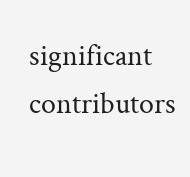significant contributors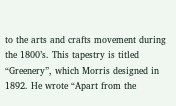to the arts and crafts movement during the 1800’s. This tapestry is titled “Greenery”, which Morris designed in 1892. He wrote “Apart from the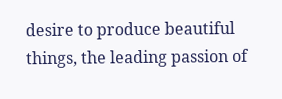desire to produce beautiful things, the leading passion of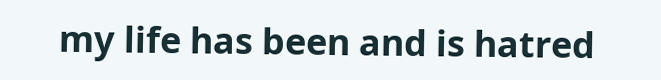my life has been and is hatred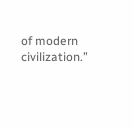of modern civilization.”